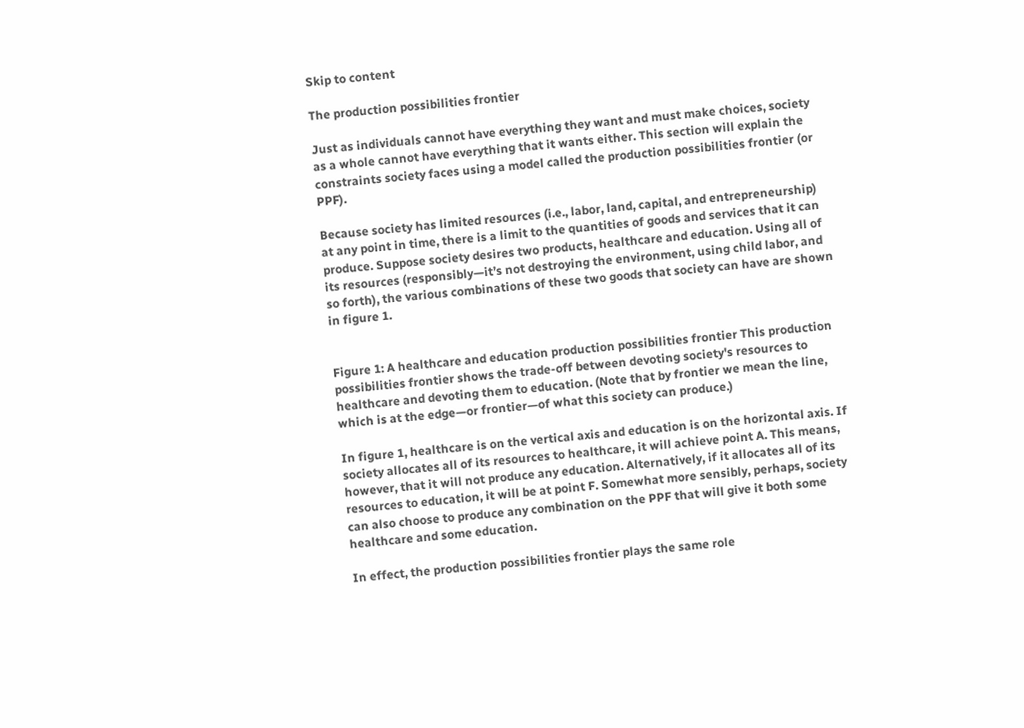Skip to content

The production possibilities frontier

Just as individuals cannot have everything they want and must make choices, society as a whole cannot have everything that it wants either. This section will explain the constraints society faces using a model called the production possibilities frontier (or PPF).

Because society has limited resources (i.e., labor, land, capital, and entrepreneurship) at any point in time, there is a limit to the quantities of goods and services that it can produce. Suppose society desires two products, healthcare and education. Using all of its resources (responsibly—it’s not destroying the environment, using child labor, and so forth), the various combinations of these two goods that society can have are shown in figure 1.


Figure 1: A healthcare and education production possibilities frontier This production possibilities frontier shows the trade-off between devoting society's resources to healthcare and devoting them to education. (Note that by frontier we mean the line, which is at the edge—or frontier—of what this society can produce.)

In figure 1, healthcare is on the vertical axis and education is on the horizontal axis. If society allocates all of its resources to healthcare, it will achieve point A. This means, however, that it will not produce any education. Alternatively, if it allocates all of its resources to education, it will be at point F. Somewhat more sensibly, perhaps, society can also choose to produce any combination on the PPF that will give it both some healthcare and some education.

In effect, the production possibilities frontier plays the same role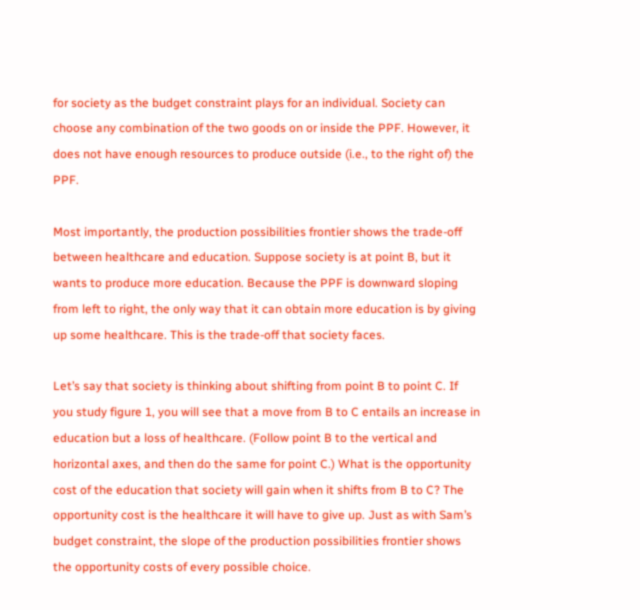for society as the budget constraint plays for an individual. Society can choose any combination of the two goods on or inside the PPF. However, it does not have enough resources to produce outside (i.e., to the right of) the PPF.

Most importantly, the production possibilities frontier shows the trade-off between healthcare and education. Suppose society is at point B, but it wants to produce more education. Because the PPF is downward sloping from left to right, the only way that it can obtain more education is by giving up some healthcare. This is the trade-off that society faces.

Let’s say that society is thinking about shifting from point B to point C. If you study figure 1, you will see that a move from B to C entails an increase in education but a loss of healthcare. (Follow point B to the vertical and horizontal axes, and then do the same for point C.) What is the opportunity cost of the education that society will gain when it shifts from B to C? The opportunity cost is the healthcare it will have to give up. Just as with Sam’s budget constraint, the slope of the production possibilities frontier shows the opportunity costs of every possible choice.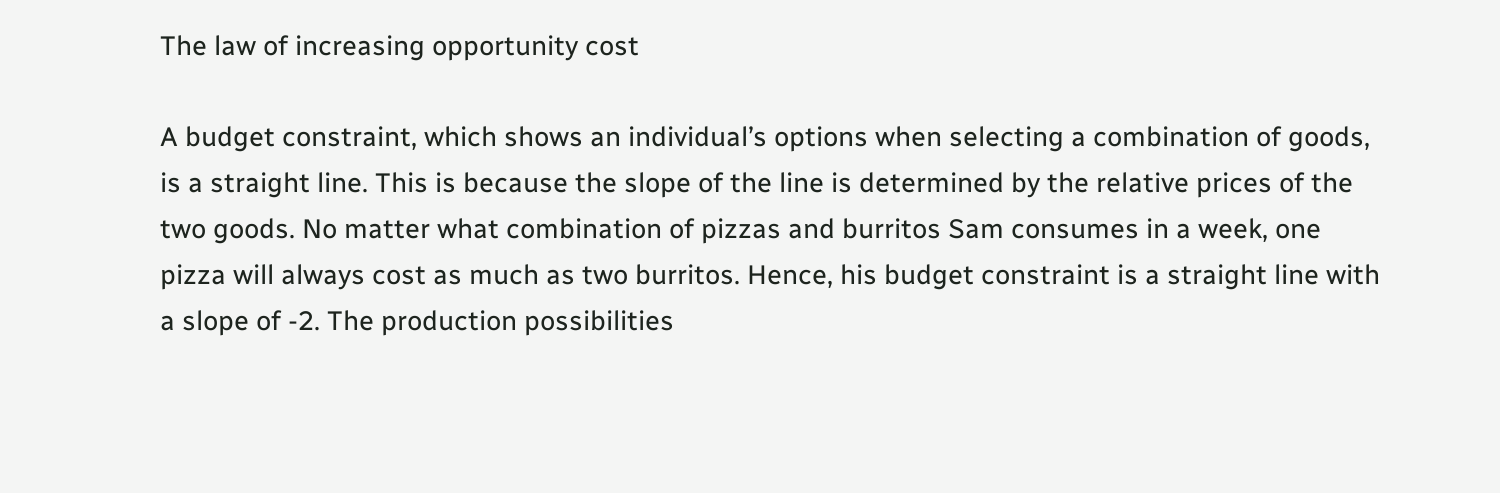The law of increasing opportunity cost

A budget constraint, which shows an individual’s options when selecting a combination of goods, is a straight line. This is because the slope of the line is determined by the relative prices of the two goods. No matter what combination of pizzas and burritos Sam consumes in a week, one pizza will always cost as much as two burritos. Hence, his budget constraint is a straight line with a slope of -2. The production possibilities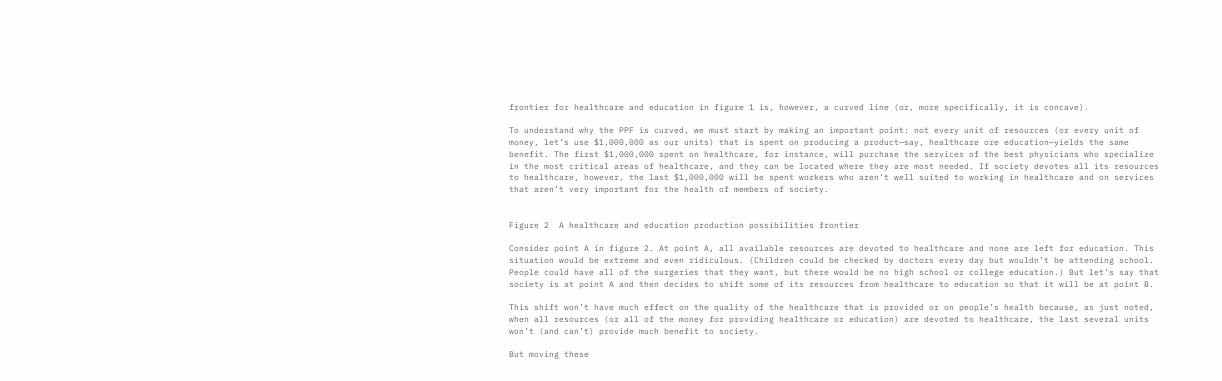frontier for healthcare and education in figure 1 is, however, a curved line (or, more specifically, it is concave).

To understand why the PPF is curved, we must start by making an important point: not every unit of resources (or every unit of money, let’s use $1,000,000 as our units) that is spent on producing a product—say, healthcare ore education—yields the same benefit. The first $1,000,000 spent on healthcare, for instance, will purchase the services of the best physicians who specialize in the most critical areas of healthcare, and they can be located where they are most needed. If society devotes all its resources to healthcare, however, the last $1,000,000 will be spent workers who aren’t well suited to working in healthcare and on services that aren’t very important for the health of members of society.


Figure 2  A healthcare and education production possibilities frontier

Consider point A in figure 2. At point A, all available resources are devoted to healthcare and none are left for education. This situation would be extreme and even ridiculous. (Children could be checked by doctors every day but wouldn’t be attending school. People could have all of the surgeries that they want, but there would be no high school or college education.) But let’s say that society is at point A and then decides to shift some of its resources from healthcare to education so that it will be at point B.

This shift won’t have much effect on the quality of the healthcare that is provided or on people’s health because, as just noted, when all resources (or all of the money for providing healthcare or education) are devoted to healthcare, the last several units won’t (and can’t) provide much benefit to society.

But moving these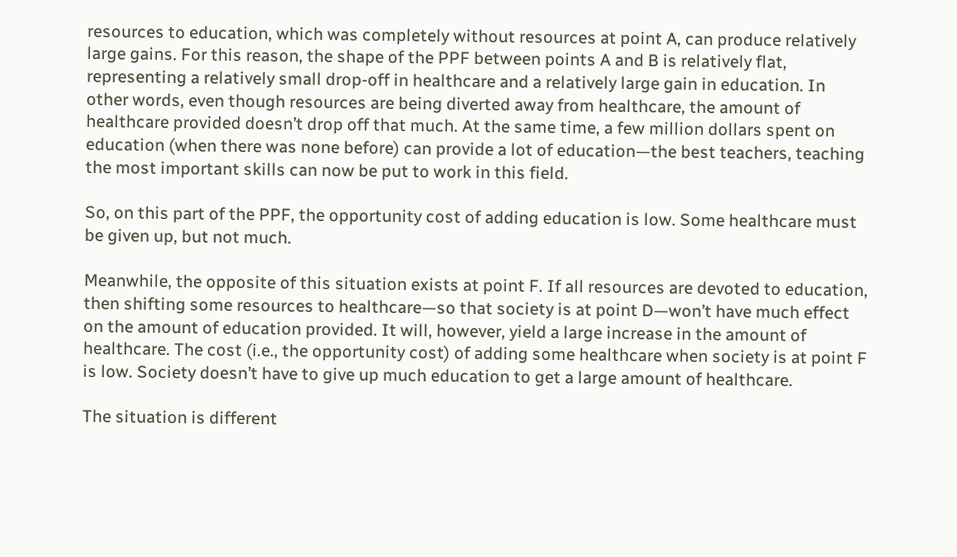resources to education, which was completely without resources at point A, can produce relatively large gains. For this reason, the shape of the PPF between points A and B is relatively flat, representing a relatively small drop-off in healthcare and a relatively large gain in education. In other words, even though resources are being diverted away from healthcare, the amount of healthcare provided doesn’t drop off that much. At the same time, a few million dollars spent on education (when there was none before) can provide a lot of education—the best teachers, teaching the most important skills can now be put to work in this field.

So, on this part of the PPF, the opportunity cost of adding education is low. Some healthcare must be given up, but not much.

Meanwhile, the opposite of this situation exists at point F. If all resources are devoted to education, then shifting some resources to healthcare—so that society is at point D—won’t have much effect on the amount of education provided. It will, however, yield a large increase in the amount of healthcare. The cost (i.e., the opportunity cost) of adding some healthcare when society is at point F is low. Society doesn’t have to give up much education to get a large amount of healthcare.

The situation is different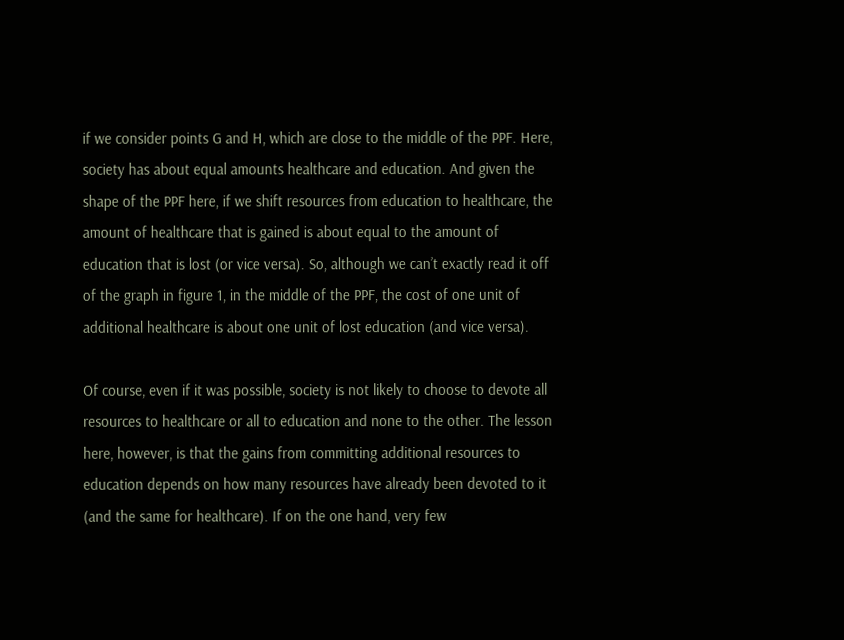if we consider points G and H, which are close to the middle of the PPF. Here, society has about equal amounts healthcare and education. And given the shape of the PPF here, if we shift resources from education to healthcare, the amount of healthcare that is gained is about equal to the amount of education that is lost (or vice versa). So, although we can’t exactly read it off of the graph in figure 1, in the middle of the PPF, the cost of one unit of additional healthcare is about one unit of lost education (and vice versa).

Of course, even if it was possible, society is not likely to choose to devote all resources to healthcare or all to education and none to the other. The lesson here, however, is that the gains from committing additional resources to education depends on how many resources have already been devoted to it (and the same for healthcare). If on the one hand, very few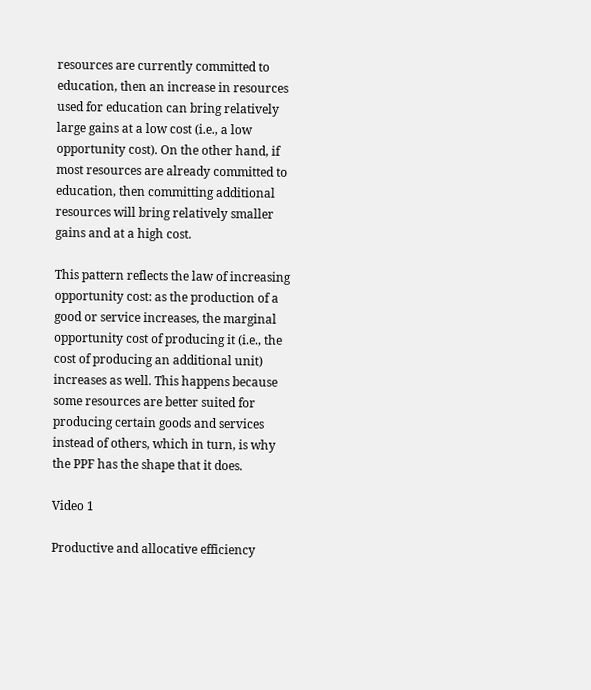resources are currently committed to education, then an increase in resources used for education can bring relatively large gains at a low cost (i.e., a low opportunity cost). On the other hand, if most resources are already committed to education, then committing additional resources will bring relatively smaller gains and at a high cost.

This pattern reflects the law of increasing opportunity cost: as the production of a good or service increases, the marginal opportunity cost of producing it (i.e., the cost of producing an additional unit) increases as well. This happens because some resources are better suited for producing certain goods and services instead of others, which in turn, is why the PPF has the shape that it does.

Video 1

Productive and allocative efficiency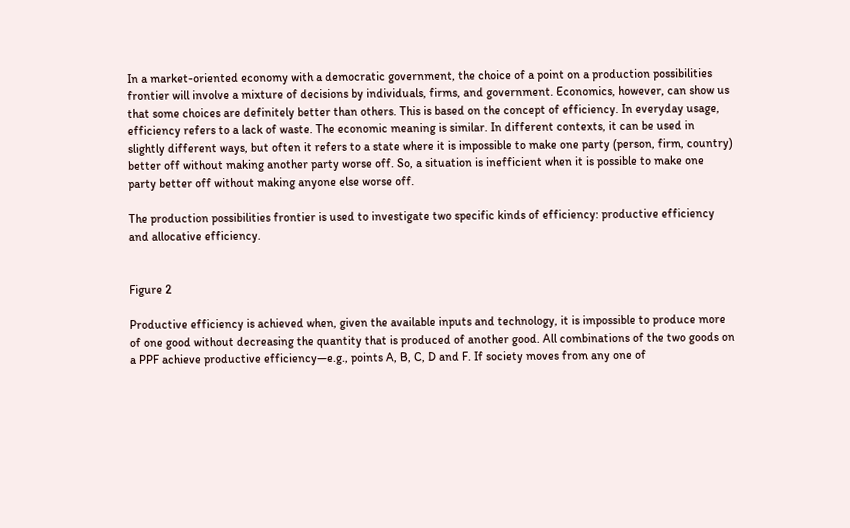In a market-oriented economy with a democratic government, the choice of a point on a production possibilities frontier will involve a mixture of decisions by individuals, firms, and government. Economics, however, can show us that some choices are definitely better than others. This is based on the concept of efficiency. In everyday usage, efficiency refers to a lack of waste. The economic meaning is similar. In different contexts, it can be used in slightly different ways, but often it refers to a state where it is impossible to make one party (person, firm, country) better off without making another party worse off. So, a situation is inefficient when it is possible to make one party better off without making anyone else worse off.

The production possibilities frontier is used to investigate two specific kinds of efficiency: productive efficiency and allocative efficiency.


Figure 2

Productive efficiency is achieved when, given the available inputs and technology, it is impossible to produce more of one good without decreasing the quantity that is produced of another good. All combinations of the two goods on a PPF achieve productive efficiency—e.g., points A, B, C, D and F. If society moves from any one of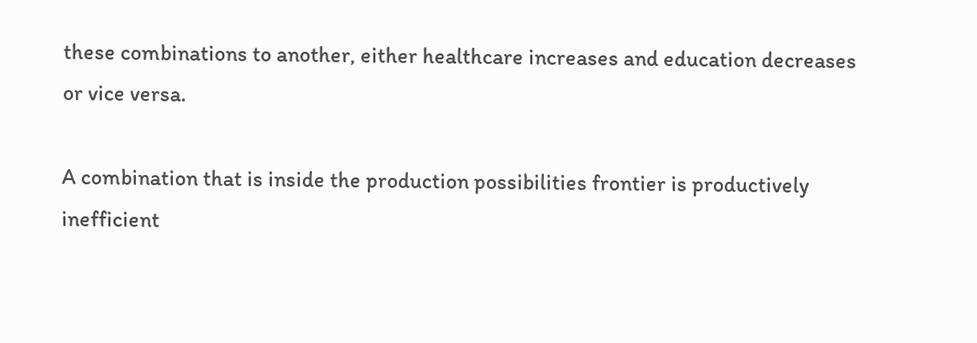these combinations to another, either healthcare increases and education decreases or vice versa.

A combination that is inside the production possibilities frontier is productively inefficient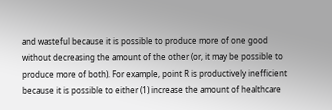and wasteful because it is possible to produce more of one good without decreasing the amount of the other (or, it may be possible to produce more of both). For example, point R is productively inefficient because it is possible to either (1) increase the amount of healthcare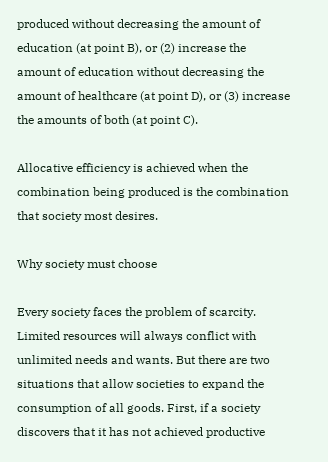produced without decreasing the amount of education (at point B), or (2) increase the amount of education without decreasing the amount of healthcare (at point D), or (3) increase the amounts of both (at point C).

Allocative efficiency is achieved when the combination being produced is the combination that society most desires.

Why society must choose

Every society faces the problem of scarcity. Limited resources will always conflict with unlimited needs and wants. But there are two situations that allow societies to expand the consumption of all goods. First, if a society discovers that it has not achieved productive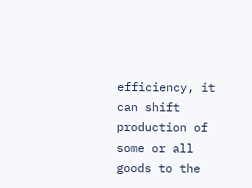efficiency, it can shift production of some or all goods to the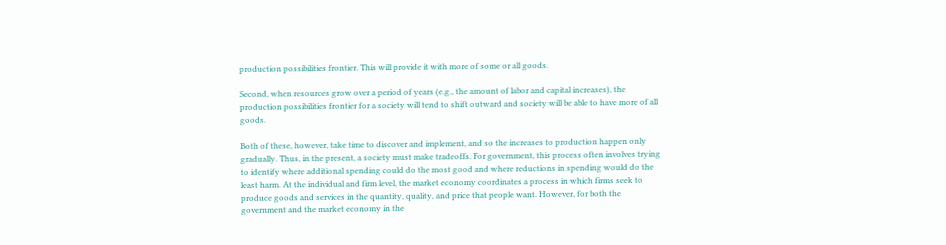production possibilities frontier. This will provide it with more of some or all goods.

Second, when resources grow over a period of years (e.g., the amount of labor and capital increases), the production possibilities frontier for a society will tend to shift outward and society will be able to have more of all goods.

Both of these, however, take time to discover and implement, and so the increases to production happen only gradually. Thus, in the present, a society must make tradeoffs. For government, this process often involves trying to identify where additional spending could do the most good and where reductions in spending would do the least harm. At the individual and firm level, the market economy coordinates a process in which firms seek to produce goods and services in the quantity, quality, and price that people want. However, for both the government and the market economy in the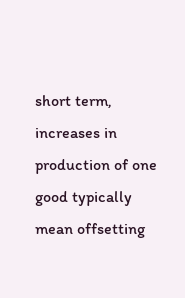short term, increases in production of one good typically mean offsetting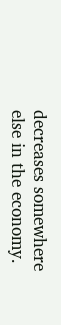decreases somewhere else in the economy.